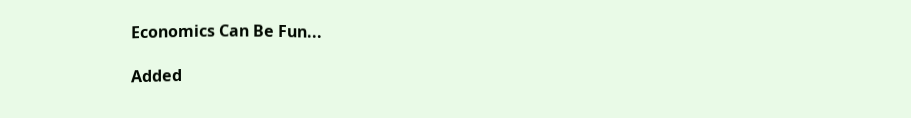Economics Can Be Fun...

Added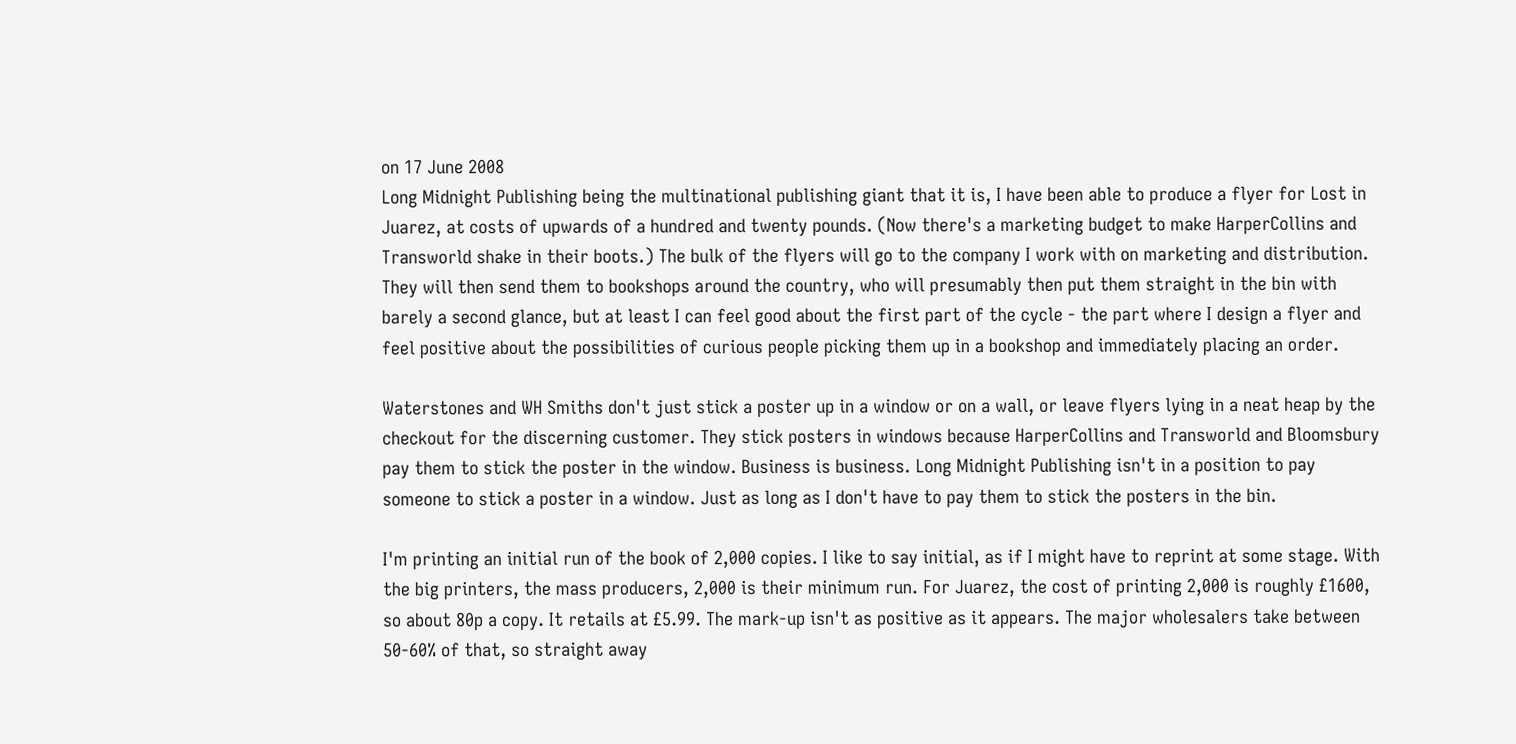on 17 June 2008
Long Midnight Publishing being the multinational publishing giant that it is, I have been able to produce a flyer for Lost in Juarez, at costs of upwards of a hundred and twenty pounds. (Now there's a marketing budget to make HarperCollins and Transworld shake in their boots.) The bulk of the flyers will go to the company I work with on marketing and distribution. They will then send them to bookshops around the country, who will presumably then put them straight in the bin with barely a second glance, but at least I can feel good about the first part of the cycle - the part where I design a flyer and feel positive about the possibilities of curious people picking them up in a bookshop and immediately placing an order.

Waterstones and WH Smiths don't just stick a poster up in a window or on a wall, or leave flyers lying in a neat heap by the checkout for the discerning customer. They stick posters in windows because HarperCollins and Transworld and Bloomsbury pay them to stick the poster in the window. Business is business. Long Midnight Publishing isn't in a position to pay someone to stick a poster in a window. Just as long as I don't have to pay them to stick the posters in the bin.

I'm printing an initial run of the book of 2,000 copies. I like to say initial, as if I might have to reprint at some stage. With the big printers, the mass producers, 2,000 is their minimum run. For Juarez, the cost of printing 2,000 is roughly £1600, so about 80p a copy. It retails at £5.99. The mark-up isn't as positive as it appears. The major wholesalers take between 50-60% of that, so straight away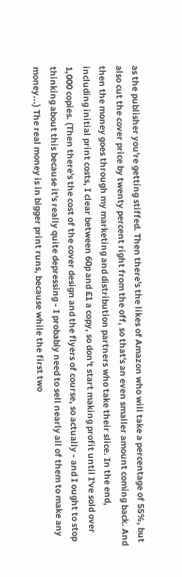as the publisher you're getting stiffed. Then there's the likes of Amazon who will take a percentage of 55%, but also cut the cover price by twenty percent right from the off, so that's an even smaller amount coming back. And then the money goes through my marketing and distribution partners who take their slice. In the end, including initial print costs, I clear between 60p and £1 a copy, so don't start making profit until I've sold over 1,000 copies. (Then there's the cost of the cover design and the flyers of course, so actually - and I ought to stop thinking about this because it's really quite depressing - I probably need to sell nearly all of them to make any money...) The real money is in bigger print runs, because while the first two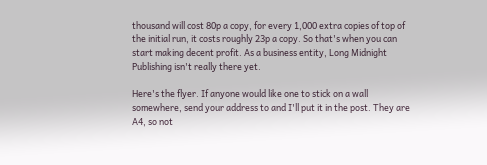thousand will cost 80p a copy, for every 1,000 extra copies of top of the initial run, it costs roughly 23p a copy. So that's when you can start making decent profit. As a business entity, Long Midnight Publishing isn't really there yet.

Here's the flyer. If anyone would like one to stick on a wall somewhere, send your address to and I'll put it in the post. They are A4, so not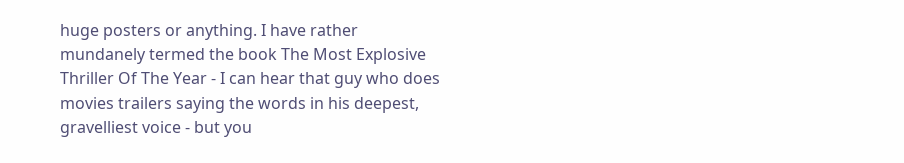huge posters or anything. I have rather mundanely termed the book The Most Explosive Thriller Of The Year - I can hear that guy who does movies trailers saying the words in his deepest, gravelliest voice - but you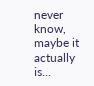never know, maybe it actually is...